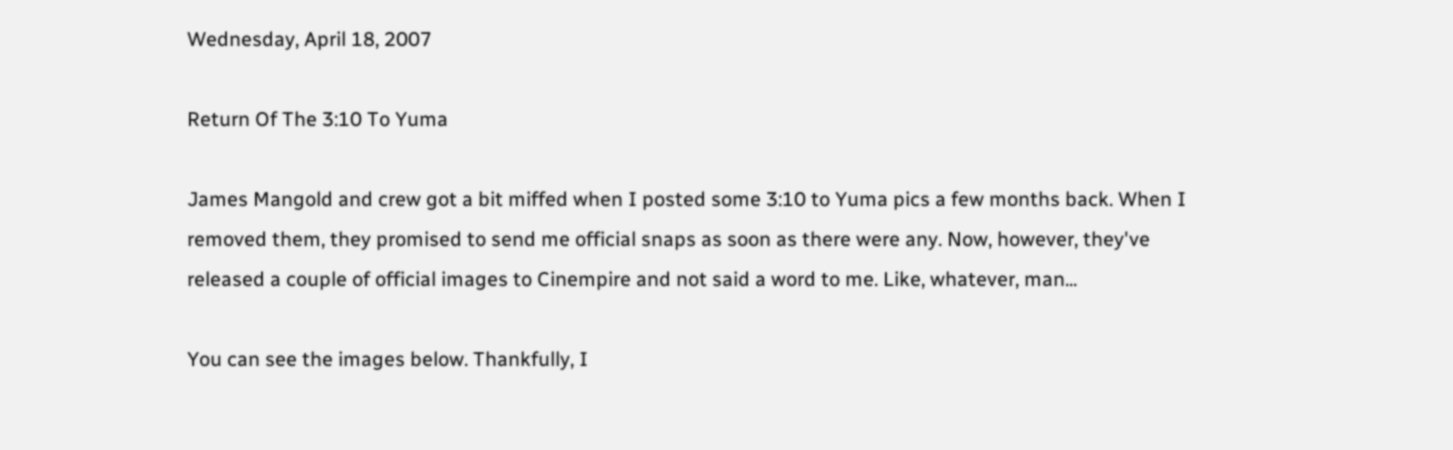Wednesday, April 18, 2007

Return Of The 3:10 To Yuma

James Mangold and crew got a bit miffed when I posted some 3:10 to Yuma pics a few months back. When I removed them, they promised to send me official snaps as soon as there were any. Now, however, they've released a couple of official images to Cinempire and not said a word to me. Like, whatever, man...

You can see the images below. Thankfully, I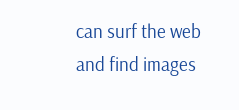can surf the web and find images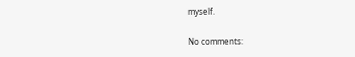myself.

No comments: